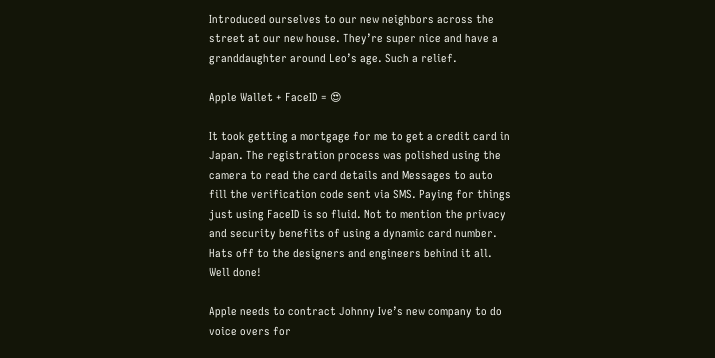Introduced ourselves to our new neighbors across the street at our new house. They’re super nice and have a granddaughter around Leo’s age. Such a relief.

Apple Wallet + FaceID = 😍

It took getting a mortgage for me to get a credit card in Japan. The registration process was polished using the camera to read the card details and Messages to auto fill the verification code sent via SMS. Paying for things just using FaceID is so fluid. Not to mention the privacy and security benefits of using a dynamic card number. Hats off to the designers and engineers behind it all. Well done!

Apple needs to contract Johnny Ive’s new company to do voice overs for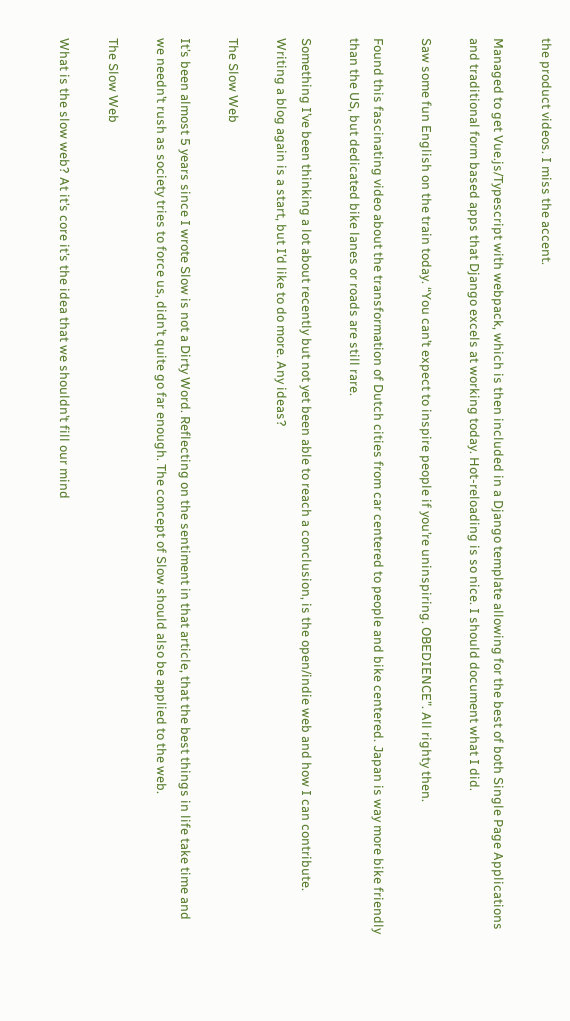the product videos. I miss the accent.

Managed to get Vue.js/Typescript with webpack, which is then included in a Django template allowing for the best of both Single Page Applications and traditional form based apps that Django excels at working today. Hot-reloading is so nice. I should document what I did.

Saw some fun English on the train today. “You can’t expect to inspire people if you’re uninspiring. OBEDIENCE”. All righty then.

Found this fascinating video about the transformation of Dutch cities from car centered to people and bike centered. Japan is way more bike friendly than the US, but dedicated bike lanes or roads are still rare.

Something I’ve been thinking a lot about recently but not yet been able to reach a conclusion, is the open/indie web and how I can contribute. Writing a blog again is a start, but I’d like to do more. Any ideas?

The Slow Web

It’s been almost 5 years since I wrote Slow is not a Dirty Word. Reflecting on the sentiment in that article, that the best things in life take time and we needn’t rush as society tries to force us, didn’t quite go far enough. The concept of Slow should also be applied to the web.

The Slow Web

What is the slow web? At it’s core it’s the idea that we shouldn’t fill our mind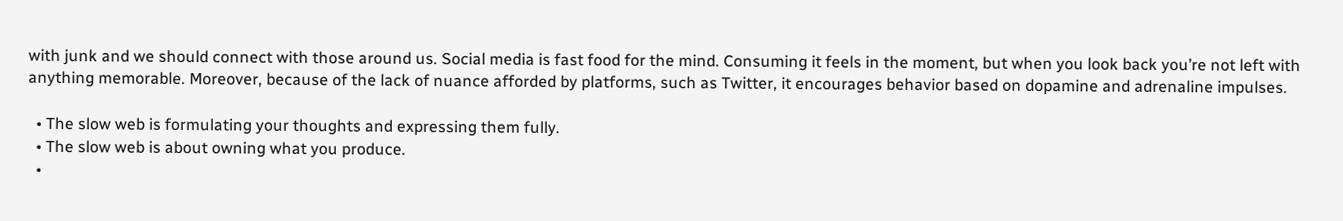with junk and we should connect with those around us. Social media is fast food for the mind. Consuming it feels in the moment, but when you look back you’re not left with anything memorable. Moreover, because of the lack of nuance afforded by platforms, such as Twitter, it encourages behavior based on dopamine and adrenaline impulses.

  • The slow web is formulating your thoughts and expressing them fully.
  • The slow web is about owning what you produce.
  •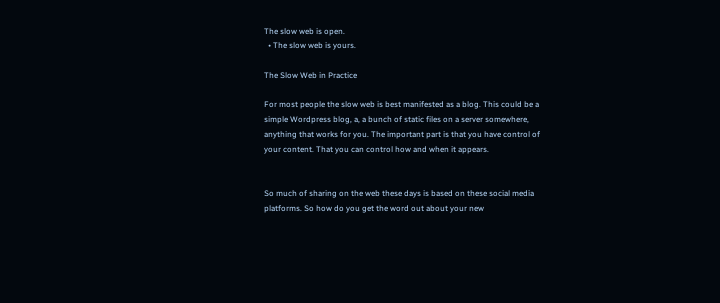The slow web is open.
  • The slow web is yours.

The Slow Web in Practice

For most people the slow web is best manifested as a blog. This could be a simple Wordpress blog, a, a bunch of static files on a server somewhere, anything that works for you. The important part is that you have control of your content. That you can control how and when it appears.


So much of sharing on the web these days is based on these social media platforms. So how do you get the word out about your new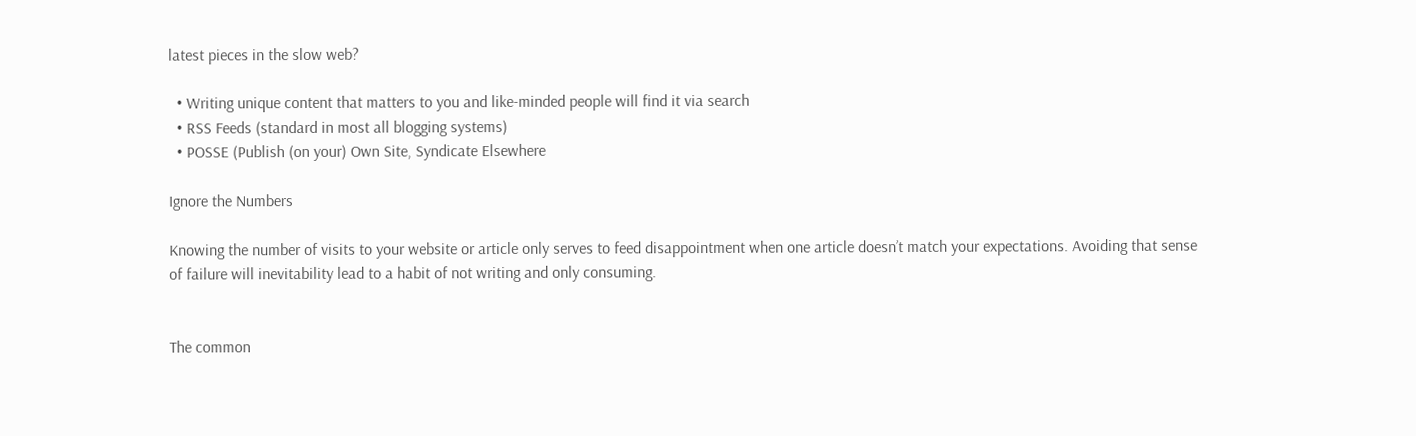latest pieces in the slow web?

  • Writing unique content that matters to you and like-minded people will find it via search
  • RSS Feeds (standard in most all blogging systems)
  • POSSE (Publish (on your) Own Site, Syndicate Elsewhere

Ignore the Numbers

Knowing the number of visits to your website or article only serves to feed disappointment when one article doesn’t match your expectations. Avoiding that sense of failure will inevitability lead to a habit of not writing and only consuming.


The common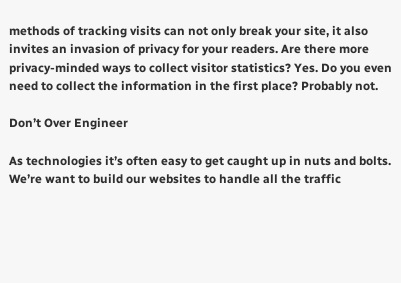methods of tracking visits can not only break your site, it also invites an invasion of privacy for your readers. Are there more privacy-minded ways to collect visitor statistics? Yes. Do you even need to collect the information in the first place? Probably not.

Don’t Over Engineer

As technologies it’s often easy to get caught up in nuts and bolts. We’re want to build our websites to handle all the traffic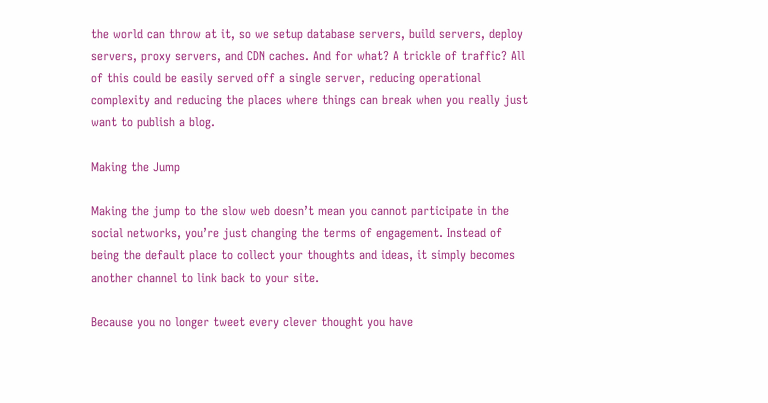the world can throw at it, so we setup database servers, build servers, deploy servers, proxy servers, and CDN caches. And for what? A trickle of traffic? All of this could be easily served off a single server, reducing operational complexity and reducing the places where things can break when you really just want to publish a blog.

Making the Jump

Making the jump to the slow web doesn’t mean you cannot participate in the social networks, you’re just changing the terms of engagement. Instead of being the default place to collect your thoughts and ideas, it simply becomes another channel to link back to your site.

Because you no longer tweet every clever thought you have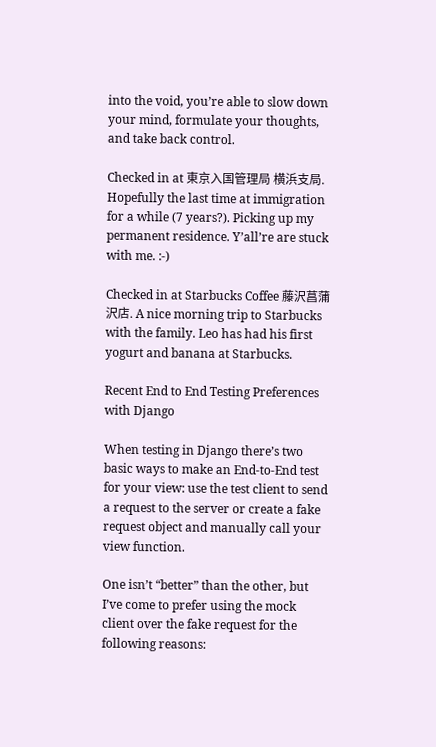into the void, you’re able to slow down your mind, formulate your thoughts, and take back control.

Checked in at 東京入国管理局 横浜支局. Hopefully the last time at immigration for a while (7 years?). Picking up my permanent residence. Y’all’re are stuck with me. :-)

Checked in at Starbucks Coffee 藤沢菖蒲沢店. A nice morning trip to Starbucks with the family. Leo has had his first yogurt and banana at Starbucks.

Recent End to End Testing Preferences with Django

When testing in Django there’s two basic ways to make an End-to-End test for your view: use the test client to send a request to the server or create a fake request object and manually call your view function.

One isn’t “better” than the other, but I’ve come to prefer using the mock client over the fake request for the following reasons: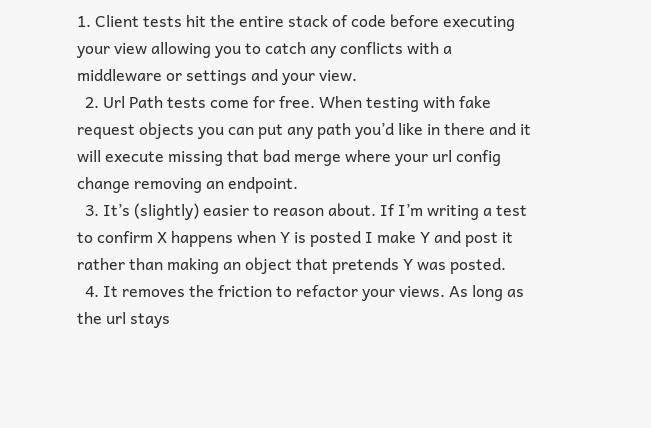1. Client tests hit the entire stack of code before executing your view allowing you to catch any conflicts with a middleware or settings and your view.
  2. Url Path tests come for free. When testing with fake request objects you can put any path you’d like in there and it will execute missing that bad merge where your url config change removing an endpoint.
  3. It’s (slightly) easier to reason about. If I’m writing a test to confirm X happens when Y is posted I make Y and post it rather than making an object that pretends Y was posted.
  4. It removes the friction to refactor your views. As long as the url stays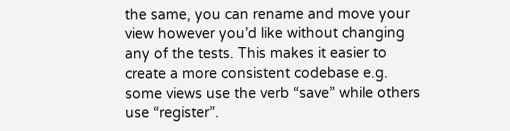the same, you can rename and move your view however you’d like without changing any of the tests. This makes it easier to create a more consistent codebase e.g. some views use the verb “save” while others use “register”.